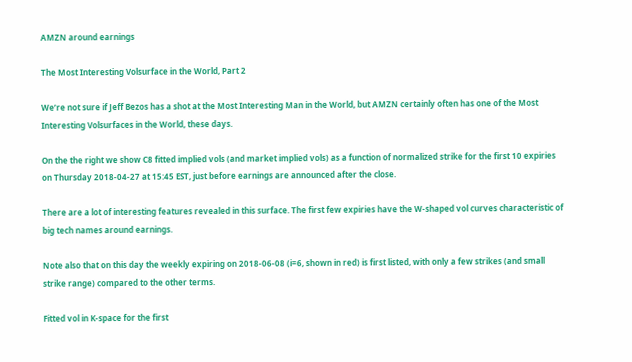AMZN around earnings

The Most Interesting Volsurface in the World, Part 2

We’re not sure if Jeff Bezos has a shot at the Most Interesting Man in the World, but AMZN certainly often has one of the Most Interesting Volsurfaces in the World, these days.

On the the right we show C8 fitted implied vols (and market implied vols) as a function of normalized strike for the first 10 expiries on Thursday 2018-04-27 at 15:45 EST, just before earnings are announced after the close.

There are a lot of interesting features revealed in this surface. The first few expiries have the W-shaped vol curves characteristic of big tech names around earnings.

Note also that on this day the weekly expiring on 2018-06-08 (i=6, shown in red) is first listed, with only a few strikes (and small strike range) compared to the other terms.

Fitted vol in K-space for the first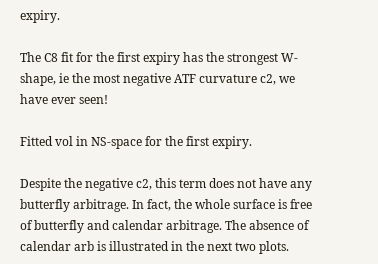expiry.

The C8 fit for the first expiry has the strongest W-shape, ie the most negative ATF curvature c2, we have ever seen!

Fitted vol in NS-space for the first expiry.

Despite the negative c2, this term does not have any butterfly arbitrage. In fact, the whole surface is free of butterfly and calendar arbitrage. The absence of calendar arb is illustrated in the next two plots.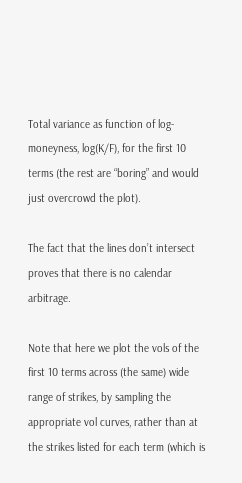Total variance as function of log-moneyness, log(K/F), for the first 10 terms (the rest are “boring” and would just overcrowd the plot).

The fact that the lines don’t intersect proves that there is no calendar arbitrage.

Note that here we plot the vols of the first 10 terms across (the same) wide range of strikes, by sampling the appropriate vol curves, rather than at the strikes listed for each term (which is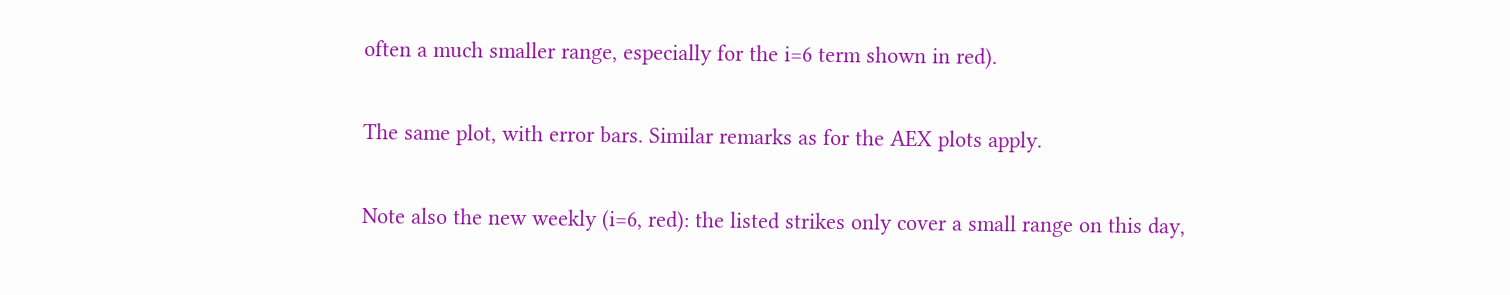often a much smaller range, especially for the i=6 term shown in red).

The same plot, with error bars. Similar remarks as for the AEX plots apply.

Note also the new weekly (i=6, red): the listed strikes only cover a small range on this day,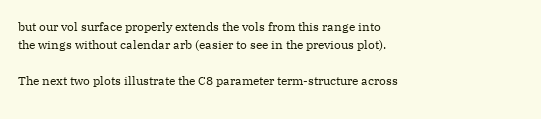but our vol surface properly extends the vols from this range into the wings without calendar arb (easier to see in the previous plot).

The next two plots illustrate the C8 parameter term-structure across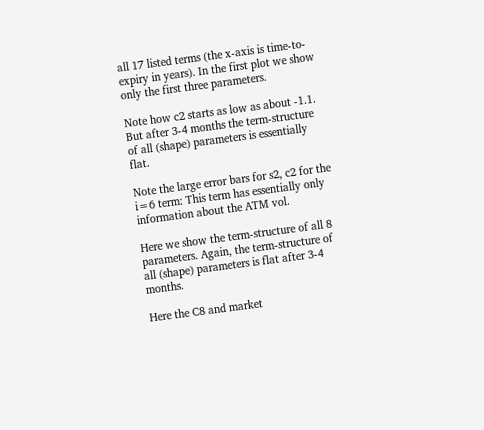all 17 listed terms (the x-axis is time-to-expiry in years). In the first plot we show only the first three parameters.

Note how c2 starts as low as about -1.1. But after 3-4 months the term-structure of all (shape) parameters is essentially flat.

Note the large error bars for s2, c2 for the i=6 term: This term has essentially only information about the ATM vol.

Here we show the term-structure of all 8 parameters. Again, the term-structure of all (shape) parameters is flat after 3-4 months.

Here the C8 and market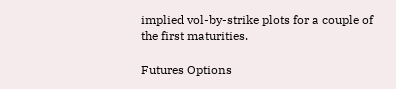implied vol-by-strike plots for a couple of the first maturities.

Futures Options